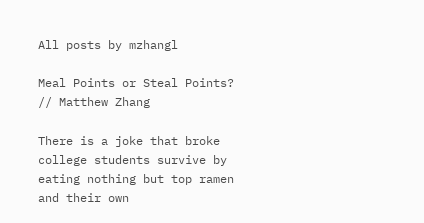All posts by mzhangl

Meal Points or Steal Points? // Matthew Zhang

There is a joke that broke college students survive by eating nothing but top ramen and their own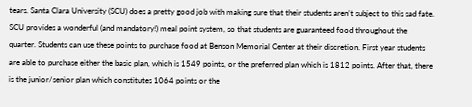tears. Santa Clara University (SCU) does a pretty good job with making sure that their students aren’t subject to this sad fate. SCU provides a wonderful (and mandatory!) meal point system, so that students are guaranteed food throughout the quarter. Students can use these points to purchase food at Benson Memorial Center at their discretion. First year students are able to purchase either the basic plan, which is 1549 points, or the preferred plan which is 1812 points. After that, there is the junior/senior plan which constitutes 1064 points or the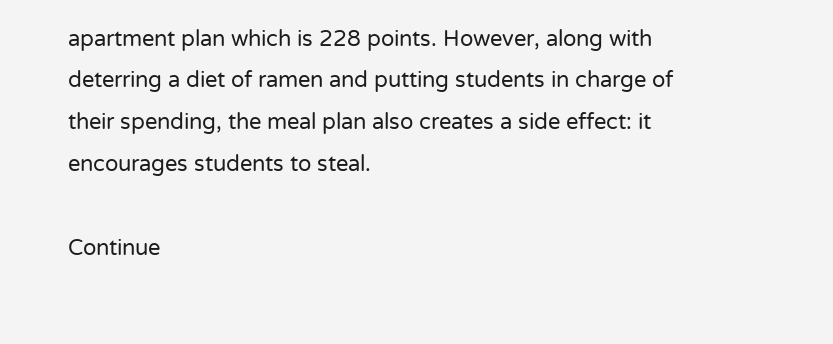apartment plan which is 228 points. However, along with deterring a diet of ramen and putting students in charge of their spending, the meal plan also creates a side effect: it encourages students to steal.

Continue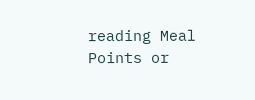reading Meal Points or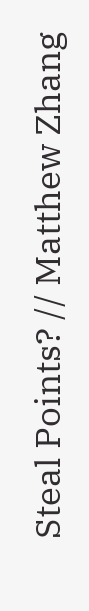Steal Points? // Matthew Zhang